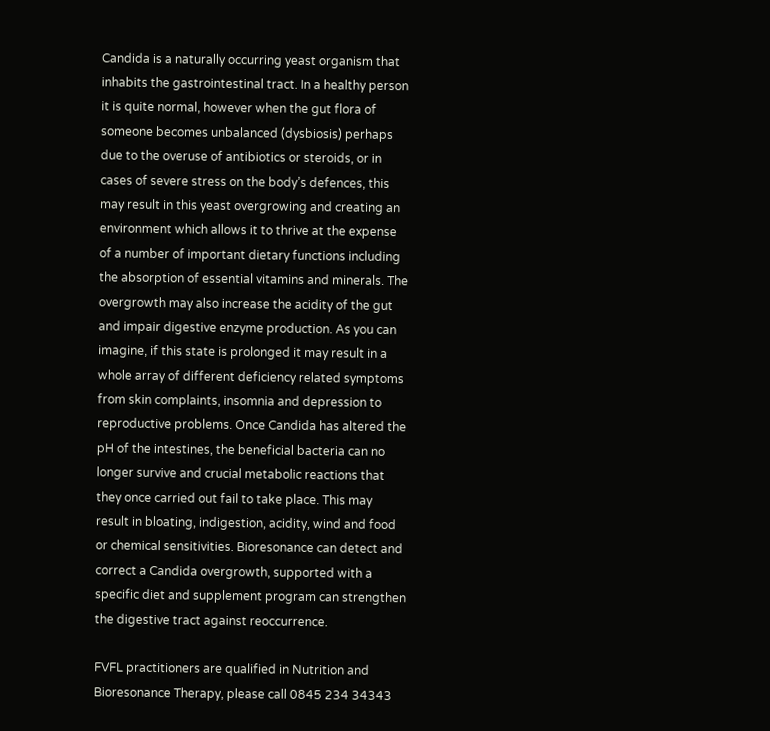Candida is a naturally occurring yeast organism that inhabits the gastrointestinal tract. In a healthy person it is quite normal, however when the gut flora of someone becomes unbalanced (dysbiosis) perhaps due to the overuse of antibiotics or steroids, or in cases of severe stress on the body’s defences, this may result in this yeast overgrowing and creating an environment which allows it to thrive at the expense of a number of important dietary functions including the absorption of essential vitamins and minerals. The overgrowth may also increase the acidity of the gut and impair digestive enzyme production. As you can imagine, if this state is prolonged it may result in a whole array of different deficiency related symptoms from skin complaints, insomnia and depression to reproductive problems. Once Candida has altered the pH of the intestines, the beneficial bacteria can no longer survive and crucial metabolic reactions that they once carried out fail to take place. This may result in bloating, indigestion, acidity, wind and food or chemical sensitivities. Bioresonance can detect and correct a Candida overgrowth, supported with a specific diet and supplement program can strengthen the digestive tract against reoccurrence.

FVFL practitioners are qualified in Nutrition and Bioresonance Therapy, please call 0845 234 34343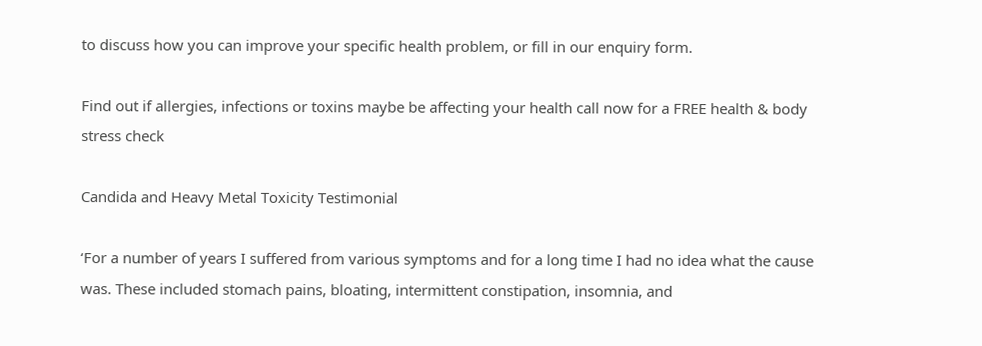to discuss how you can improve your specific health problem, or fill in our enquiry form.

Find out if allergies, infections or toxins maybe be affecting your health call now for a FREE health & body stress check

Candida and Heavy Metal Toxicity Testimonial

‘For a number of years I suffered from various symptoms and for a long time I had no idea what the cause was. These included stomach pains, bloating, intermittent constipation, insomnia, and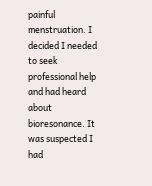painful menstruation. I decided I needed to seek professional help and had heard about bioresonance. It was suspected I had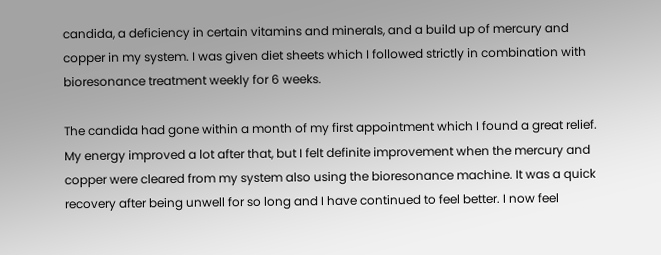candida, a deficiency in certain vitamins and minerals, and a build up of mercury and copper in my system. I was given diet sheets which I followed strictly in combination with bioresonance treatment weekly for 6 weeks.

The candida had gone within a month of my first appointment which I found a great relief. My energy improved a lot after that, but I felt definite improvement when the mercury and copper were cleared from my system also using the bioresonance machine. It was a quick recovery after being unwell for so long and I have continued to feel better. I now feel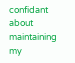confidant about maintaining my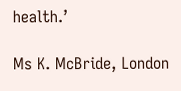health.’

Ms K. McBride, London